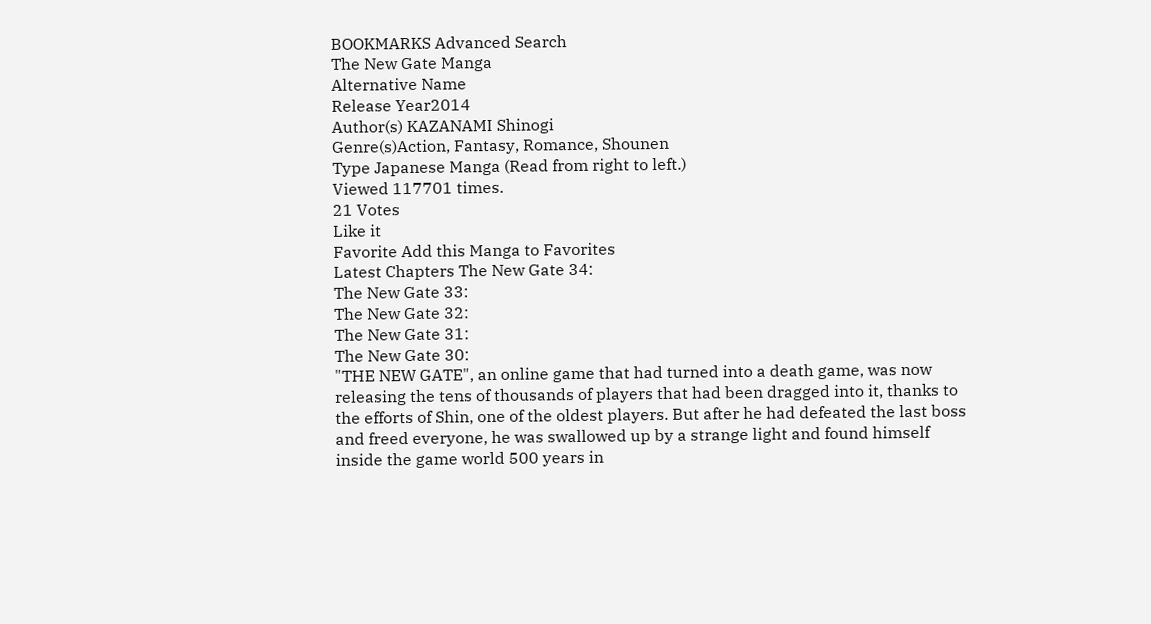BOOKMARKS Advanced Search
The New Gate Manga
Alternative Name
Release Year2014
Author(s) KAZANAMI Shinogi
Genre(s)Action, Fantasy, Romance, Shounen
Type Japanese Manga (Read from right to left.)
Viewed 117701 times.
21 Votes
Like it
Favorite Add this Manga to Favorites
Latest Chapters The New Gate 34:
The New Gate 33:
The New Gate 32:
The New Gate 31:
The New Gate 30:
"THE NEW GATE", an online game that had turned into a death game, was now releasing the tens of thousands of players that had been dragged into it, thanks to the efforts of Shin, one of the oldest players. But after he had defeated the last boss and freed everyone, he was swallowed up by a strange light and found himself inside the game world 500 years in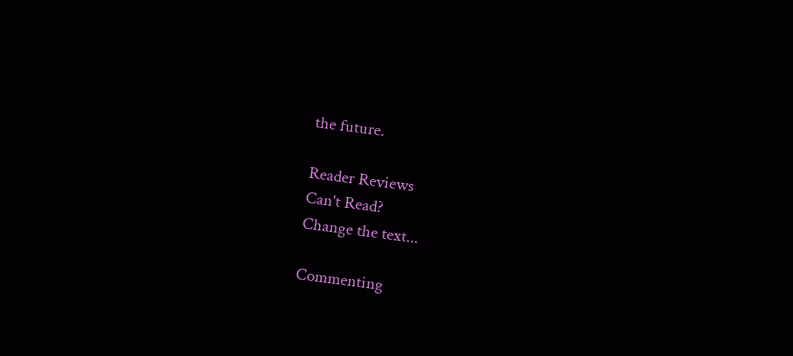the future.

Reader Reviews
Can't Read?
Change the text...

Commenting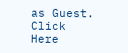as Guest.
Click Here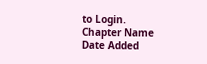to Login.
Chapter Name
Date Added